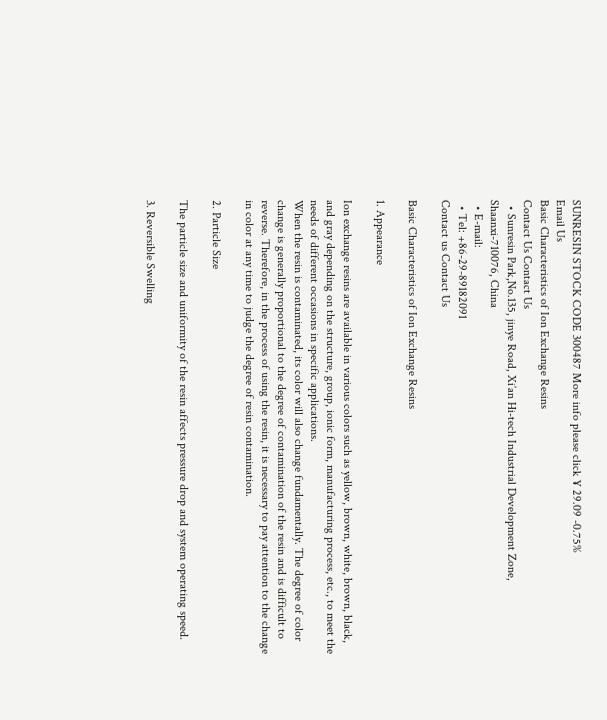SUNRESIN STOCK CODE 300487 More info please click ¥ 29.09 -0.75%
Email Us
Basic Characteristics of Ion Exchange Resins
Contact Us Contact Us
  • Sunresin Park,No.135, jinye Road, Xi’an Hi-tech Industrial Development Zone, Shaanxi-710076, China
  • E-mail:
  • Tel: +86-29-89182091
Contact us Contact Us

Basic Characteristics of Ion Exchange Resins

1. Appearance

Ion exchange resins are available in various colors such as yellow, brown, white, brown, black, and gray depending on the structure, group, ionic form, manufacturing process, etc., to meet the needs of different occasions in specific applications.
When the resin is contaminated, its color will also change fundamentally. The degree of color change is generally proportional to the degree of contamination of the resin and is difficult to reverse. Therefore, in the process of using the resin, it is necessary to pay attention to the change in color at any time to judge the degree of resin contamination.

2. Particle Size

The particle size and uniformity of the resin affects pressure drop and system operating speed.

3. Reversible Swelling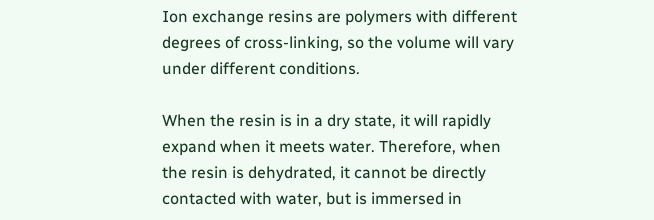Ion exchange resins are polymers with different degrees of cross-linking, so the volume will vary under different conditions.

When the resin is in a dry state, it will rapidly expand when it meets water. Therefore, when the resin is dehydrated, it cannot be directly contacted with water, but is immersed in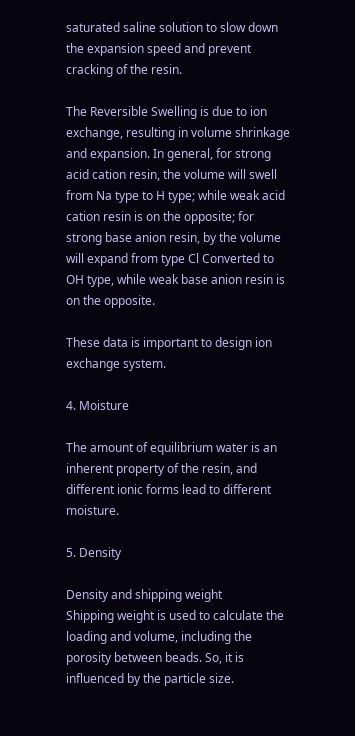saturated saline solution to slow down the expansion speed and prevent cracking of the resin.

The Reversible Swelling is due to ion exchange, resulting in volume shrinkage and expansion. In general, for strong acid cation resin, the volume will swell from Na type to H type; while weak acid cation resin is on the opposite; for strong base anion resin, by the volume will expand from type Cl Converted to OH type, while weak base anion resin is on the opposite.

These data is important to design ion exchange system.

4. Moisture

The amount of equilibrium water is an inherent property of the resin, and different ionic forms lead to different moisture.

5. Density

Density and shipping weight
Shipping weight is used to calculate the loading and volume, including the porosity between beads. So, it is influenced by the particle size.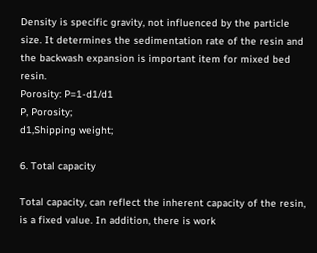Density is specific gravity, not influenced by the particle size. It determines the sedimentation rate of the resin and the backwash expansion is important item for mixed bed resin.
Porosity: P=1-d1/d1
P, Porosity;
d1,Shipping weight;

6. Total capacity

Total capacity, can reflect the inherent capacity of the resin, is a fixed value. In addition, there is work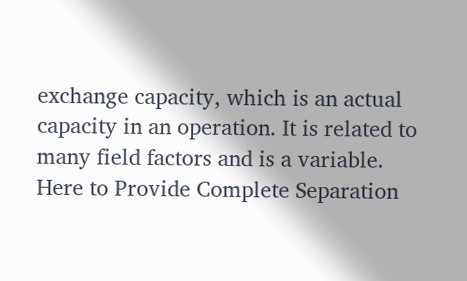exchange capacity, which is an actual capacity in an operation. It is related to many field factors and is a variable.
Here to Provide Complete Separation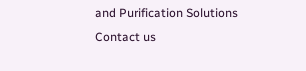and Purification Solutions
Contact us